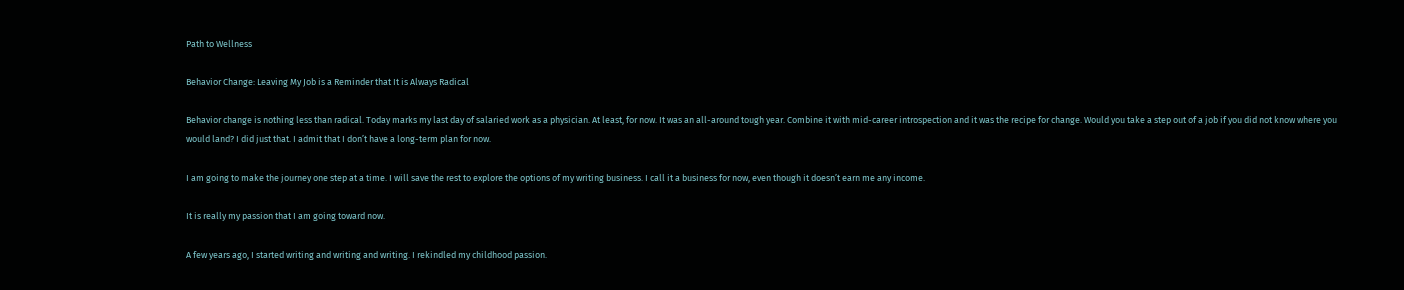Path to Wellness

Behavior Change: Leaving My Job is a Reminder that It is Always Radical

Behavior change is nothing less than radical. Today marks my last day of salaried work as a physician. At least, for now. It was an all-around tough year. Combine it with mid-career introspection and it was the recipe for change. Would you take a step out of a job if you did not know where you would land? I did just that. I admit that I don’t have a long-term plan for now.

I am going to make the journey one step at a time. I will save the rest to explore the options of my writing business. I call it a business for now, even though it doesn’t earn me any income.

It is really my passion that I am going toward now.

A few years ago, I started writing and writing and writing. I rekindled my childhood passion.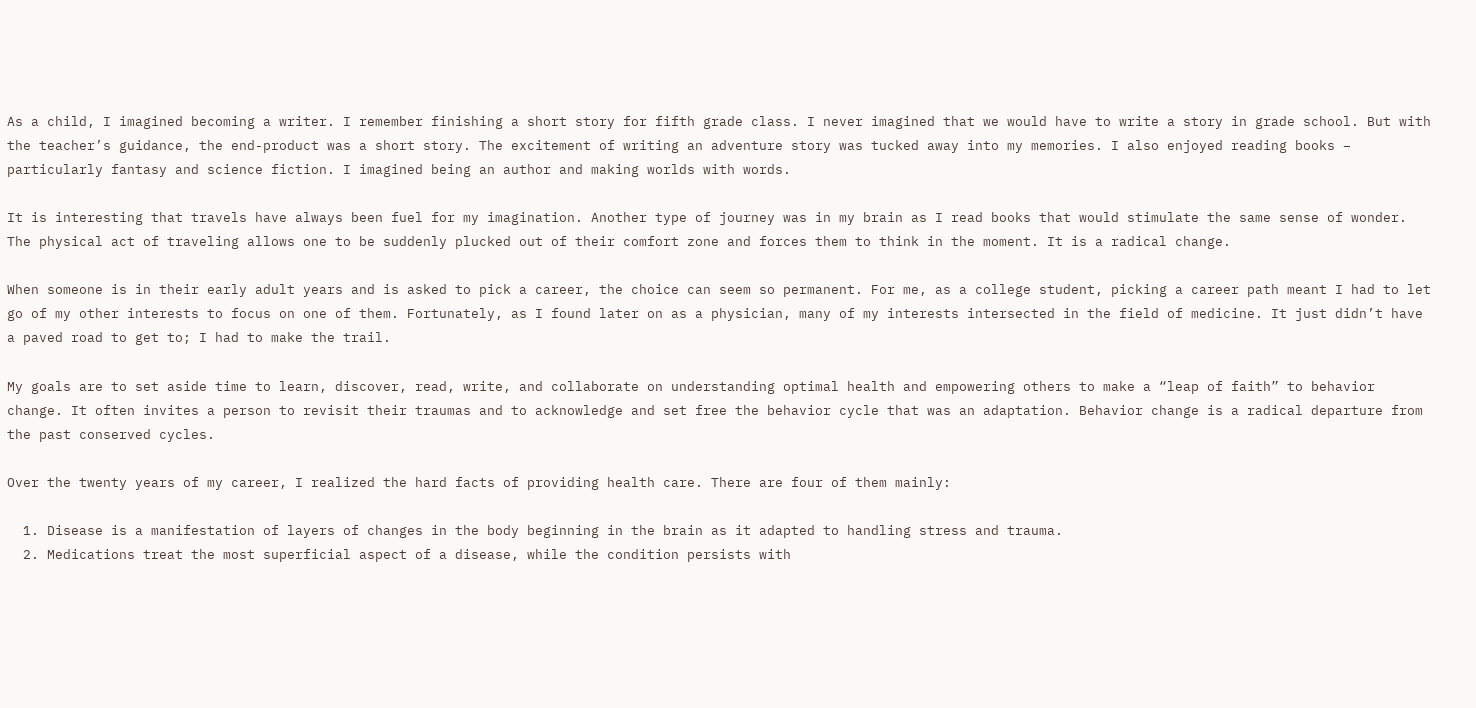As a child, I imagined becoming a writer. I remember finishing a short story for fifth grade class. I never imagined that we would have to write a story in grade school. But with the teacher’s guidance, the end-product was a short story. The excitement of writing an adventure story was tucked away into my memories. I also enjoyed reading books – particularly fantasy and science fiction. I imagined being an author and making worlds with words.

It is interesting that travels have always been fuel for my imagination. Another type of journey was in my brain as I read books that would stimulate the same sense of wonder. The physical act of traveling allows one to be suddenly plucked out of their comfort zone and forces them to think in the moment. It is a radical change.

When someone is in their early adult years and is asked to pick a career, the choice can seem so permanent. For me, as a college student, picking a career path meant I had to let go of my other interests to focus on one of them. Fortunately, as I found later on as a physician, many of my interests intersected in the field of medicine. It just didn’t have a paved road to get to; I had to make the trail.

My goals are to set aside time to learn, discover, read, write, and collaborate on understanding optimal health and empowering others to make a “leap of faith” to behavior change. It often invites a person to revisit their traumas and to acknowledge and set free the behavior cycle that was an adaptation. Behavior change is a radical departure from the past conserved cycles.

Over the twenty years of my career, I realized the hard facts of providing health care. There are four of them mainly:

  1. Disease is a manifestation of layers of changes in the body beginning in the brain as it adapted to handling stress and trauma.
  2. Medications treat the most superficial aspect of a disease, while the condition persists with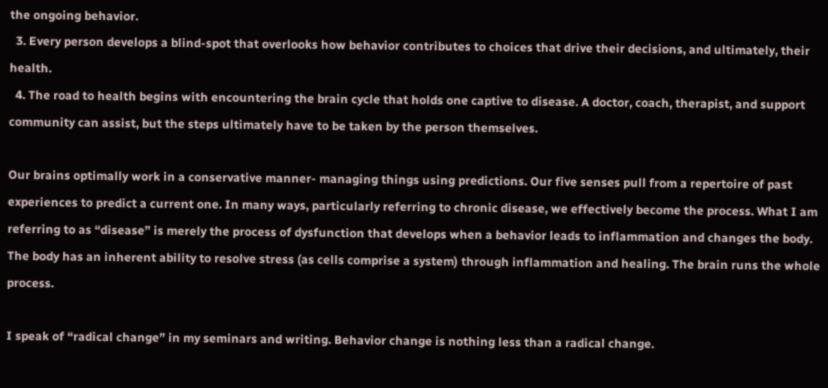the ongoing behavior.
  3. Every person develops a blind-spot that overlooks how behavior contributes to choices that drive their decisions, and ultimately, their health.
  4. The road to health begins with encountering the brain cycle that holds one captive to disease. A doctor, coach, therapist, and support community can assist, but the steps ultimately have to be taken by the person themselves.

Our brains optimally work in a conservative manner- managing things using predictions. Our five senses pull from a repertoire of past experiences to predict a current one. In many ways, particularly referring to chronic disease, we effectively become the process. What I am referring to as “disease” is merely the process of dysfunction that develops when a behavior leads to inflammation and changes the body. The body has an inherent ability to resolve stress (as cells comprise a system) through inflammation and healing. The brain runs the whole process.

I speak of “radical change” in my seminars and writing. Behavior change is nothing less than a radical change.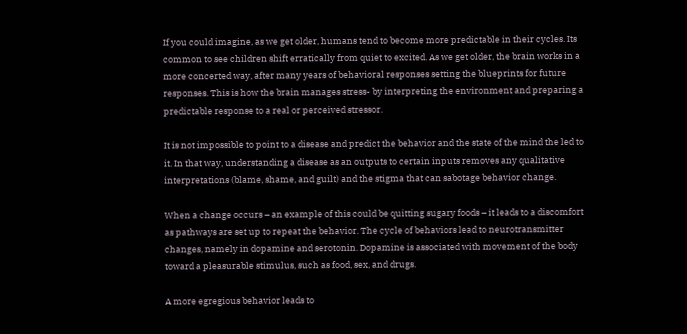If you could imagine, as we get older, humans tend to become more predictable in their cycles. Its common to see children shift erratically from quiet to excited. As we get older, the brain works in a more concerted way, after many years of behavioral responses setting the blueprints for future responses. This is how the brain manages stress- by interpreting the environment and preparing a predictable response to a real or perceived stressor.

It is not impossible to point to a disease and predict the behavior and the state of the mind the led to it. In that way, understanding a disease as an outputs to certain inputs removes any qualitative interpretations (blame, shame, and guilt) and the stigma that can sabotage behavior change.

When a change occurs – an example of this could be quitting sugary foods – it leads to a discomfort as pathways are set up to repeat the behavior. The cycle of behaviors lead to neurotransmitter changes, namely in dopamine and serotonin. Dopamine is associated with movement of the body toward a pleasurable stimulus, such as food, sex, and drugs.

A more egregious behavior leads to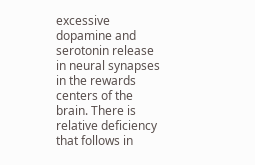excessive dopamine and serotonin release in neural synapses in the rewards centers of the brain. There is relative deficiency that follows in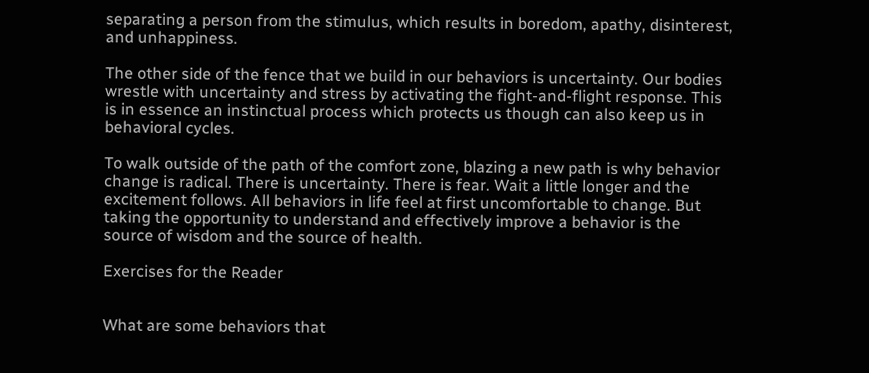separating a person from the stimulus, which results in boredom, apathy, disinterest, and unhappiness.

The other side of the fence that we build in our behaviors is uncertainty. Our bodies wrestle with uncertainty and stress by activating the fight-and-flight response. This is in essence an instinctual process which protects us though can also keep us in behavioral cycles.

To walk outside of the path of the comfort zone, blazing a new path is why behavior change is radical. There is uncertainty. There is fear. Wait a little longer and the excitement follows. All behaviors in life feel at first uncomfortable to change. But taking the opportunity to understand and effectively improve a behavior is the source of wisdom and the source of health.

Exercises for the Reader


What are some behaviors that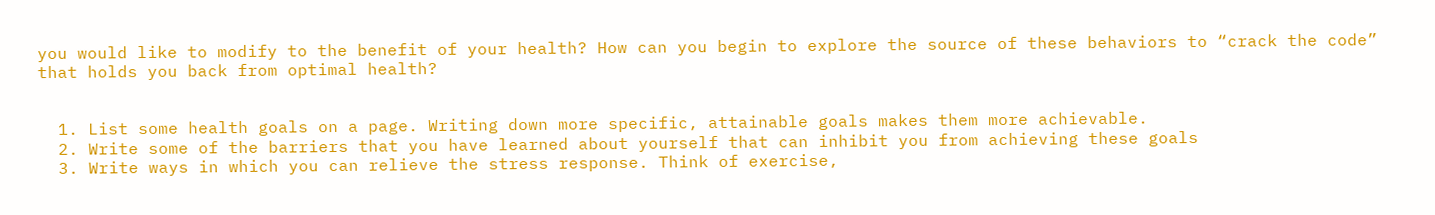you would like to modify to the benefit of your health? How can you begin to explore the source of these behaviors to “crack the code” that holds you back from optimal health?


  1. List some health goals on a page. Writing down more specific, attainable goals makes them more achievable.
  2. Write some of the barriers that you have learned about yourself that can inhibit you from achieving these goals
  3. Write ways in which you can relieve the stress response. Think of exercise,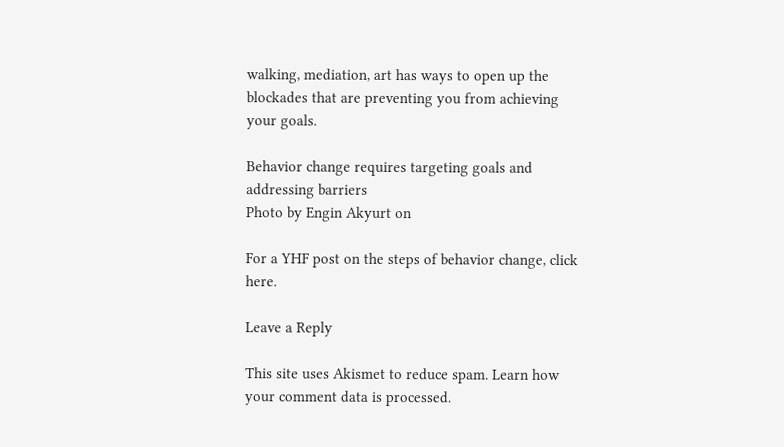walking, mediation, art has ways to open up the blockades that are preventing you from achieving your goals.

Behavior change requires targeting goals and addressing barriers
Photo by Engin Akyurt on

For a YHF post on the steps of behavior change, click here.

Leave a Reply

This site uses Akismet to reduce spam. Learn how your comment data is processed.